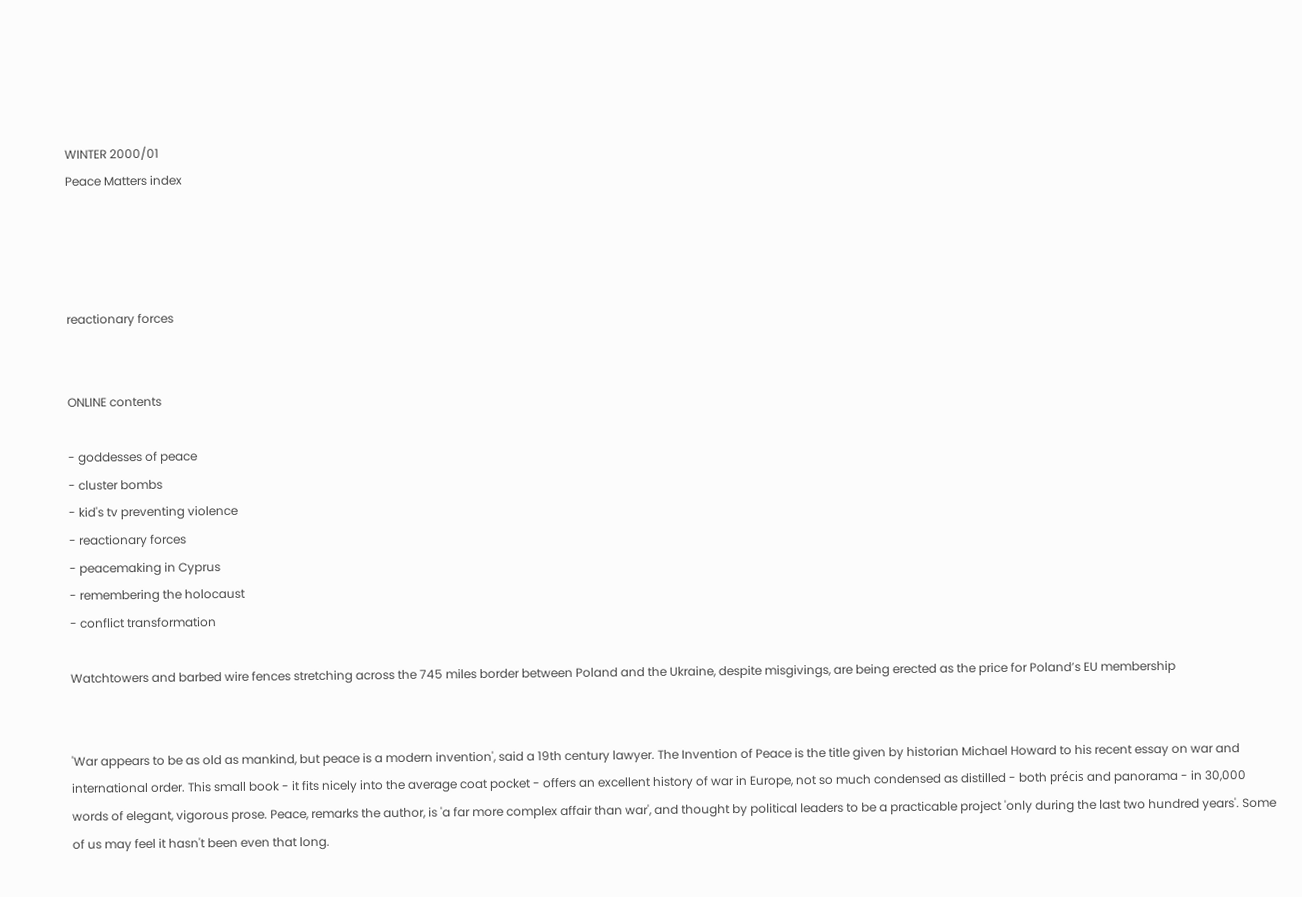WINTER 2000/01
Peace Matters index




reactionary forces


ONLINE contents

- goddesses of peace
- cluster bombs
- kid's tv preventing violence
- reactionary forces
- peacemaking in Cyprus
- remembering the holocaust
- conflict transformation

Watchtowers and barbed wire fences stretching across the 745 miles border between Poland and the Ukraine, despite misgivings, are being erected as the price for Poland’s EU membership


'War appears to be as old as mankind, but peace is a modern invention', said a 19th century lawyer. The Invention of Peace is the title given by historian Michael Howard to his recent essay on war and international order. This small book - it fits nicely into the average coat pocket - offers an excellent history of war in Europe, not so much condensed as distilled - both précis and panorama - in 30,000 words of elegant, vigorous prose. Peace, remarks the author, is 'a far more complex affair than war', and thought by political leaders to be a practicable project 'only during the last two hundred years'. Some of us may feel it hasn't been even that long.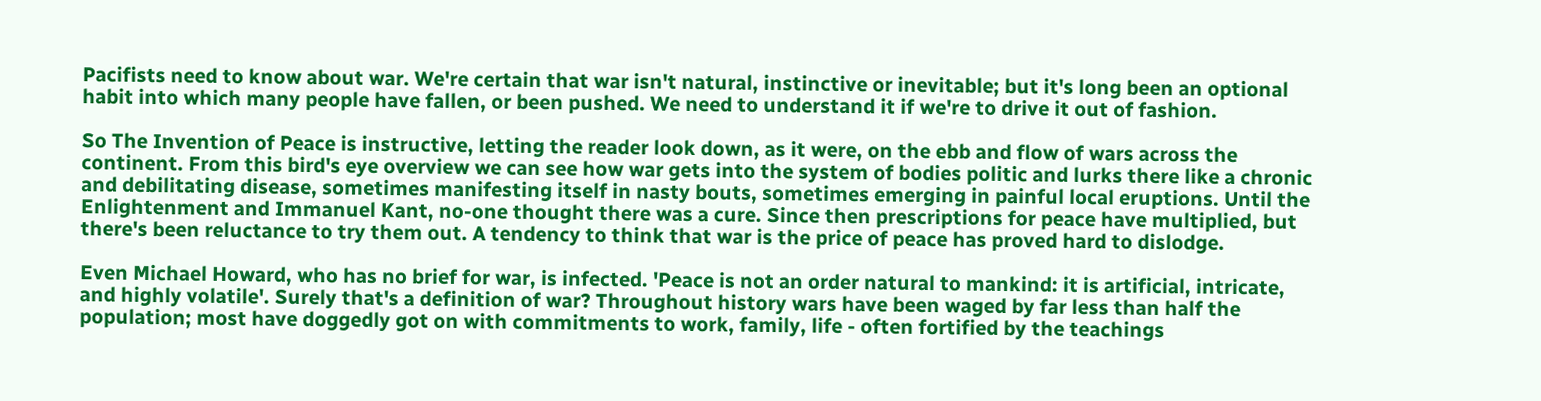Pacifists need to know about war. We're certain that war isn't natural, instinctive or inevitable; but it's long been an optional habit into which many people have fallen, or been pushed. We need to understand it if we're to drive it out of fashion.

So The Invention of Peace is instructive, letting the reader look down, as it were, on the ebb and flow of wars across the continent. From this bird's eye overview we can see how war gets into the system of bodies politic and lurks there like a chronic and debilitating disease, sometimes manifesting itself in nasty bouts, sometimes emerging in painful local eruptions. Until the Enlightenment and Immanuel Kant, no-one thought there was a cure. Since then prescriptions for peace have multiplied, but there's been reluctance to try them out. A tendency to think that war is the price of peace has proved hard to dislodge.

Even Michael Howard, who has no brief for war, is infected. 'Peace is not an order natural to mankind: it is artificial, intricate, and highly volatile'. Surely that's a definition of war? Throughout history wars have been waged by far less than half the population; most have doggedly got on with commitments to work, family, life - often fortified by the teachings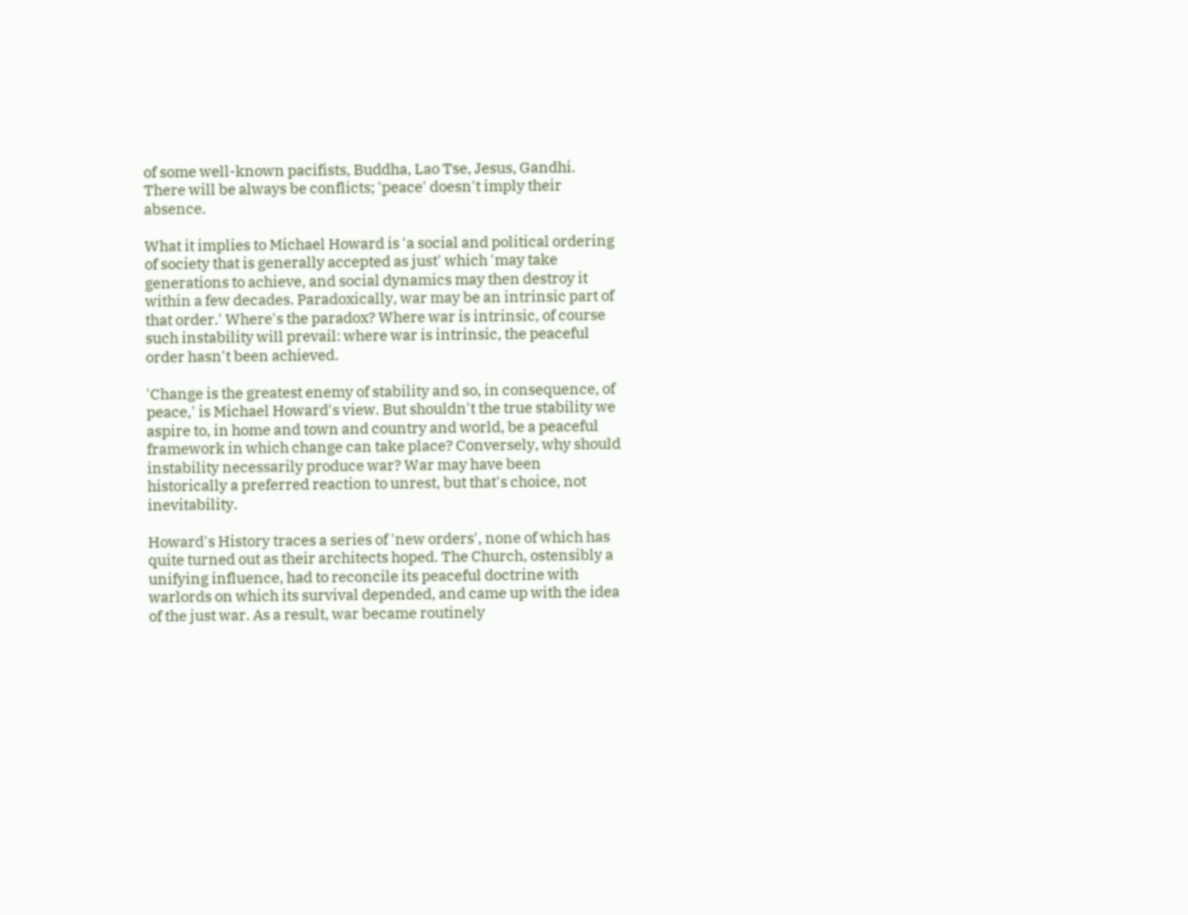of some well-known pacifists, Buddha, Lao Tse, Jesus, Gandhi. There will be always be conflicts; 'peace' doesn't imply their absence.

What it implies to Michael Howard is 'a social and political ordering of society that is generally accepted as just' which 'may take generations to achieve, and social dynamics may then destroy it within a few decades. Paradoxically, war may be an intrinsic part of that order.' Where's the paradox? Where war is intrinsic, of course such instability will prevail: where war is intrinsic, the peaceful order hasn't been achieved.

'Change is the greatest enemy of stability and so, in consequence, of peace,' is Michael Howard's view. But shouldn't the true stability we aspire to, in home and town and country and world, be a peaceful framework in which change can take place? Conversely, why should instability necessarily produce war? War may have been historically a preferred reaction to unrest, but that's choice, not inevitability.

Howard's History traces a series of 'new orders', none of which has quite turned out as their architects hoped. The Church, ostensibly a unifying influence, had to reconcile its peaceful doctrine with warlords on which its survival depended, and came up with the idea of the just war. As a result, war became routinely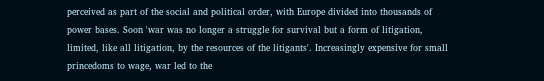perceived as part of the social and political order, with Europe divided into thousands of power bases. Soon 'war was no longer a struggle for survival but a form of litigation, limited, like all litigation, by the resources of the litigants'. Increasingly expensive for small princedoms to wage, war led to the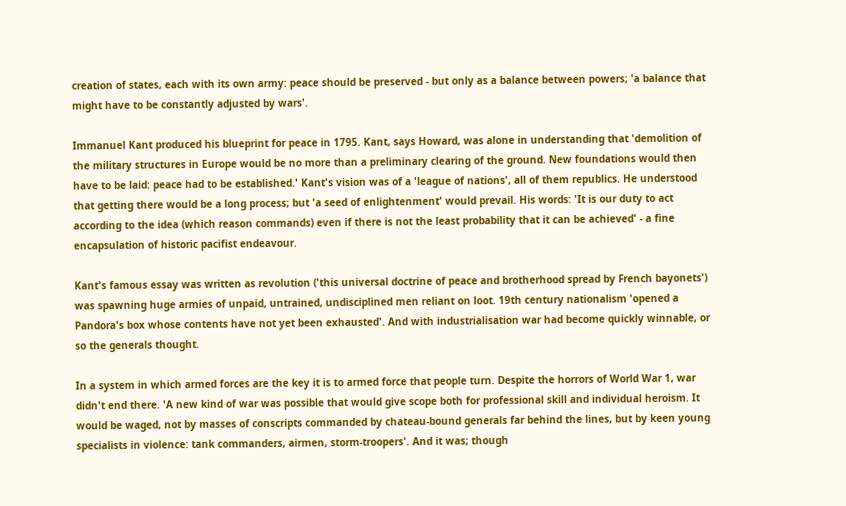creation of states, each with its own army: peace should be preserved - but only as a balance between powers; 'a balance that might have to be constantly adjusted by wars'.

Immanuel Kant produced his blueprint for peace in 1795. Kant, says Howard, was alone in understanding that 'demolition of the military structures in Europe would be no more than a preliminary clearing of the ground. New foundations would then have to be laid: peace had to be established.' Kant's vision was of a 'league of nations', all of them republics. He understood that getting there would be a long process; but 'a seed of enlightenment' would prevail. His words: 'It is our duty to act according to the idea (which reason commands) even if there is not the least probability that it can be achieved' - a fine encapsulation of historic pacifist endeavour.

Kant's famous essay was written as revolution ('this universal doctrine of peace and brotherhood spread by French bayonets') was spawning huge armies of unpaid, untrained, undisciplined men reliant on loot. 19th century nationalism 'opened a Pandora's box whose contents have not yet been exhausted'. And with industrialisation war had become quickly winnable, or so the generals thought.

In a system in which armed forces are the key it is to armed force that people turn. Despite the horrors of World War 1, war didn't end there. 'A new kind of war was possible that would give scope both for professional skill and individual heroism. It would be waged, not by masses of conscripts commanded by chateau-bound generals far behind the lines, but by keen young specialists in violence: tank commanders, airmen, storm-troopers'. And it was; though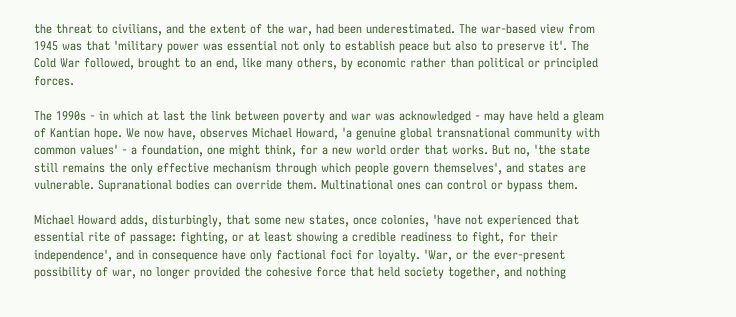the threat to civilians, and the extent of the war, had been underestimated. The war-based view from 1945 was that 'military power was essential not only to establish peace but also to preserve it'. The Cold War followed, brought to an end, like many others, by economic rather than political or principled forces.

The 1990s - in which at last the link between poverty and war was acknowledged - may have held a gleam of Kantian hope. We now have, observes Michael Howard, 'a genuine global transnational community with common values' - a foundation, one might think, for a new world order that works. But no, 'the state still remains the only effective mechanism through which people govern themselves', and states are vulnerable. Supranational bodies can override them. Multinational ones can control or bypass them.

Michael Howard adds, disturbingly, that some new states, once colonies, 'have not experienced that essential rite of passage: fighting, or at least showing a credible readiness to fight, for their independence', and in consequence have only factional foci for loyalty. 'War, or the ever-present possibility of war, no longer provided the cohesive force that held society together, and nothing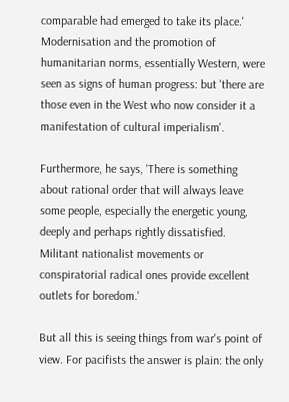comparable had emerged to take its place.' Modernisation and the promotion of humanitarian norms, essentially Western, were seen as signs of human progress: but 'there are those even in the West who now consider it a manifestation of cultural imperialism'.

Furthermore, he says, 'There is something about rational order that will always leave some people, especially the energetic young, deeply and perhaps rightly dissatisfied. Militant nationalist movements or conspiratorial radical ones provide excellent outlets for boredom.'

But all this is seeing things from war's point of view. For pacifists the answer is plain: the only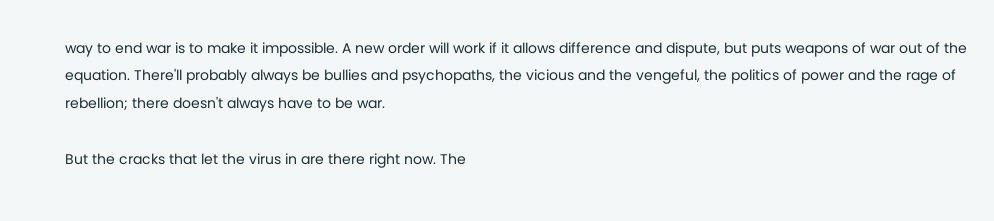way to end war is to make it impossible. A new order will work if it allows difference and dispute, but puts weapons of war out of the equation. There'll probably always be bullies and psychopaths, the vicious and the vengeful, the politics of power and the rage of rebellion; there doesn't always have to be war.

But the cracks that let the virus in are there right now. The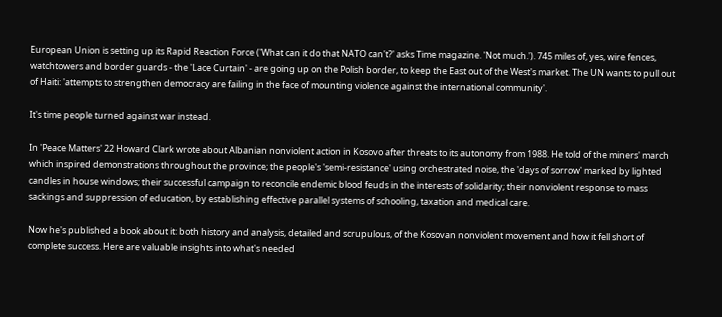European Union is setting up its Rapid Reaction Force ('What can it do that NATO can't?' asks Time magazine. 'Not much.'). 745 miles of, yes, wire fences, watchtowers and border guards - the 'Lace Curtain' - are going up on the Polish border, to keep the East out of the West's market. The UN wants to pull out of Haiti: 'attempts to strengthen democracy are failing in the face of mounting violence against the international community'.

It's time people turned against war instead.

In 'Peace Matters' 22 Howard Clark wrote about Albanian nonviolent action in Kosovo after threats to its autonomy from 1988. He told of the miners' march which inspired demonstrations throughout the province; the people's 'semi-resistance' using orchestrated noise, the 'days of sorrow' marked by lighted candles in house windows; their successful campaign to reconcile endemic blood feuds in the interests of solidarity; their nonviolent response to mass sackings and suppression of education, by establishing effective parallel systems of schooling, taxation and medical care.

Now he's published a book about it: both history and analysis, detailed and scrupulous, of the Kosovan nonviolent movement and how it fell short of complete success. Here are valuable insights into what's needed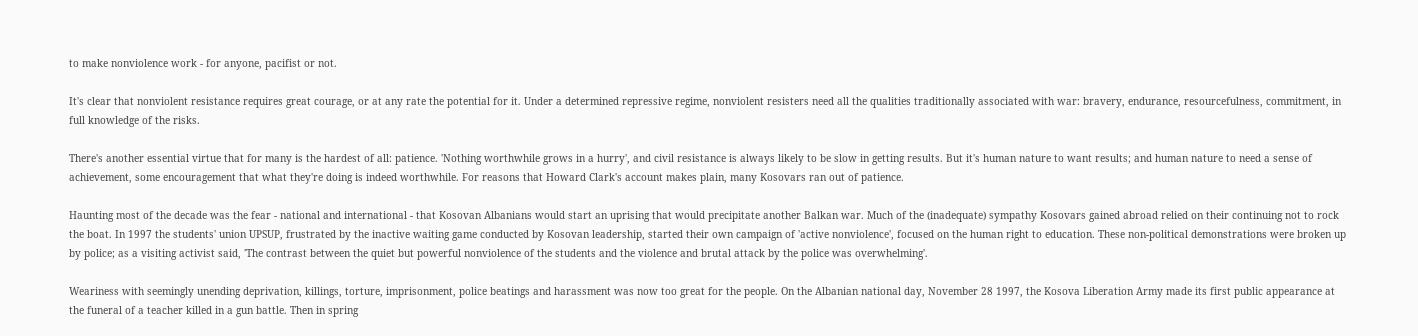to make nonviolence work - for anyone, pacifist or not.

It's clear that nonviolent resistance requires great courage, or at any rate the potential for it. Under a determined repressive regime, nonviolent resisters need all the qualities traditionally associated with war: bravery, endurance, resourcefulness, commitment, in full knowledge of the risks.

There's another essential virtue that for many is the hardest of all: patience. 'Nothing worthwhile grows in a hurry', and civil resistance is always likely to be slow in getting results. But it's human nature to want results; and human nature to need a sense of achievement, some encouragement that what they're doing is indeed worthwhile. For reasons that Howard Clark's account makes plain, many Kosovars ran out of patience.

Haunting most of the decade was the fear - national and international - that Kosovan Albanians would start an uprising that would precipitate another Balkan war. Much of the (inadequate) sympathy Kosovars gained abroad relied on their continuing not to rock the boat. In 1997 the students' union UPSUP, frustrated by the inactive waiting game conducted by Kosovan leadership, started their own campaign of 'active nonviolence', focused on the human right to education. These non-political demonstrations were broken up by police; as a visiting activist said, 'The contrast between the quiet but powerful nonviolence of the students and the violence and brutal attack by the police was overwhelming'.

Weariness with seemingly unending deprivation, killings, torture, imprisonment, police beatings and harassment was now too great for the people. On the Albanian national day, November 28 1997, the Kosova Liberation Army made its first public appearance at the funeral of a teacher killed in a gun battle. Then in spring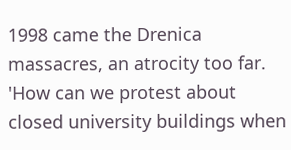1998 came the Drenica massacres, an atrocity too far. 'How can we protest about closed university buildings when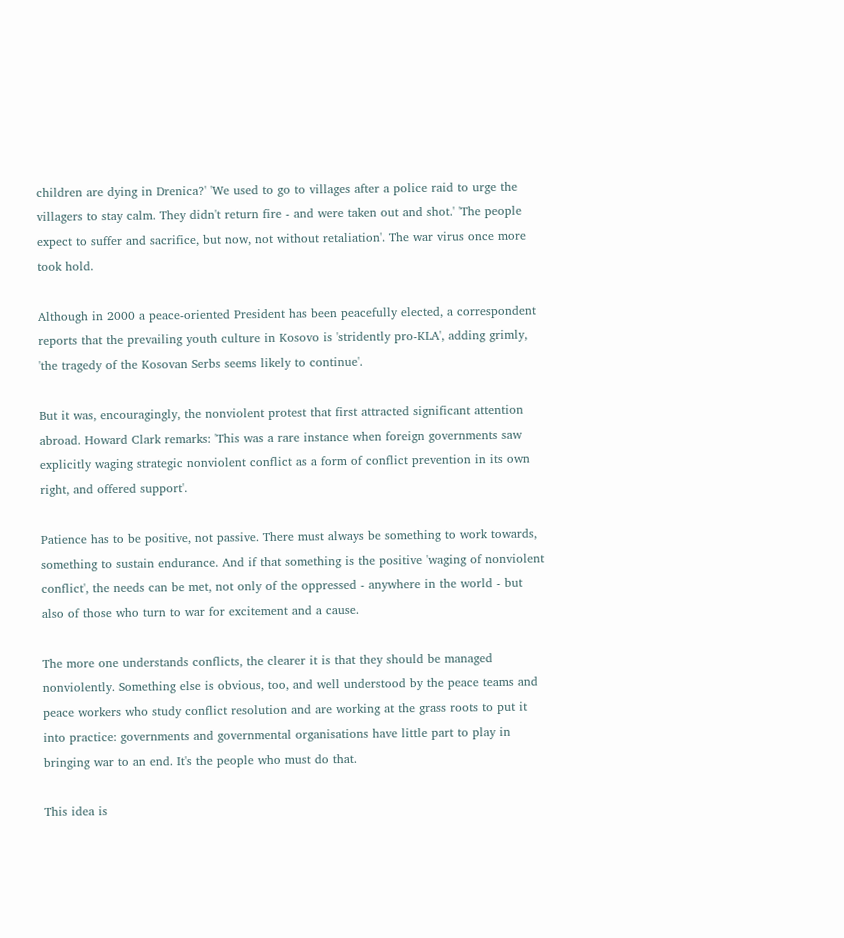children are dying in Drenica?' 'We used to go to villages after a police raid to urge the villagers to stay calm. They didn't return fire - and were taken out and shot.' 'The people expect to suffer and sacrifice, but now, not without retaliation'. The war virus once more took hold.

Although in 2000 a peace-oriented President has been peacefully elected, a correspondent reports that the prevailing youth culture in Kosovo is 'stridently pro-KLA', adding grimly, 'the tragedy of the Kosovan Serbs seems likely to continue'.

But it was, encouragingly, the nonviolent protest that first attracted significant attention abroad. Howard Clark remarks: 'This was a rare instance when foreign governments saw explicitly waging strategic nonviolent conflict as a form of conflict prevention in its own right, and offered support'.

Patience has to be positive, not passive. There must always be something to work towards, something to sustain endurance. And if that something is the positive 'waging of nonviolent conflict', the needs can be met, not only of the oppressed - anywhere in the world - but also of those who turn to war for excitement and a cause.

The more one understands conflicts, the clearer it is that they should be managed nonviolently. Something else is obvious, too, and well understood by the peace teams and peace workers who study conflict resolution and are working at the grass roots to put it into practice: governments and governmental organisations have little part to play in bringing war to an end. It's the people who must do that.

This idea is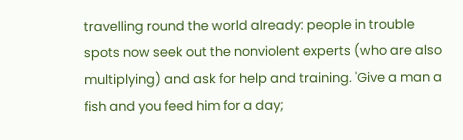travelling round the world already: people in trouble spots now seek out the nonviolent experts (who are also multiplying) and ask for help and training. 'Give a man a fish and you feed him for a day;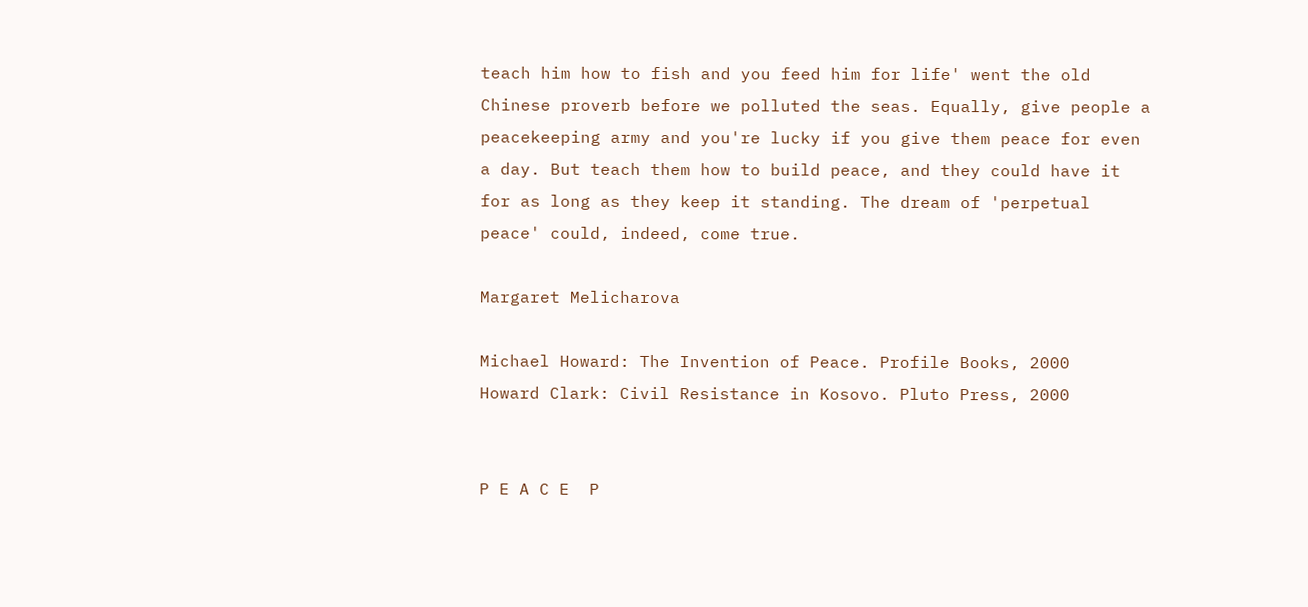teach him how to fish and you feed him for life' went the old Chinese proverb before we polluted the seas. Equally, give people a peacekeeping army and you're lucky if you give them peace for even a day. But teach them how to build peace, and they could have it for as long as they keep it standing. The dream of 'perpetual peace' could, indeed, come true.

Margaret Melicharova

Michael Howard: The Invention of Peace. Profile Books, 2000
Howard Clark: Civil Resistance in Kosovo. Pluto Press, 2000


P E A C E  P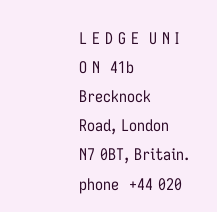L E D G E  U N I O N  41b Brecknock Road, London N7 0BT, Britain.
phone  +44 020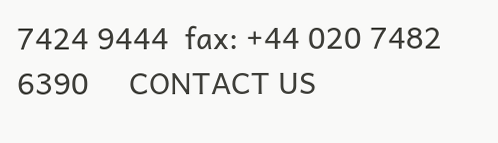7424 9444  fax: +44 020 7482 6390     CONTACT US